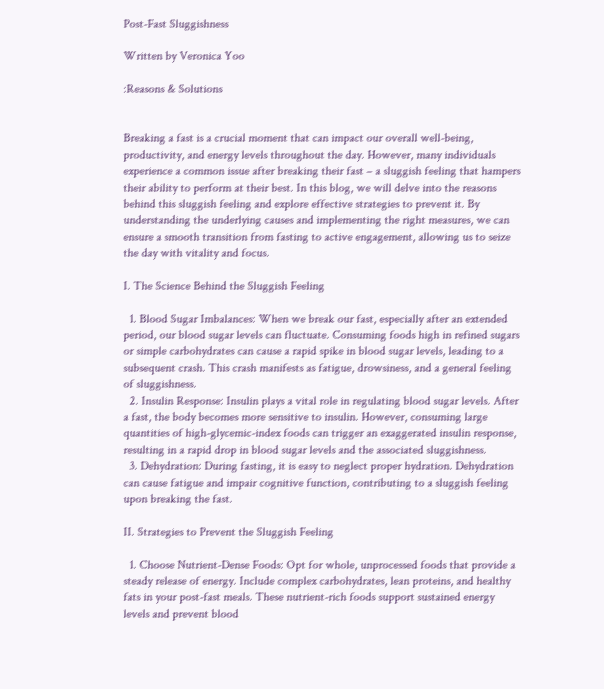Post-Fast Sluggishness

Written by Veronica Yoo

:Reasons & Solutions


Breaking a fast is a crucial moment that can impact our overall well-being, productivity, and energy levels throughout the day. However, many individuals experience a common issue after breaking their fast – a sluggish feeling that hampers their ability to perform at their best. In this blog, we will delve into the reasons behind this sluggish feeling and explore effective strategies to prevent it. By understanding the underlying causes and implementing the right measures, we can ensure a smooth transition from fasting to active engagement, allowing us to seize the day with vitality and focus.

I. The Science Behind the Sluggish Feeling

  1. Blood Sugar Imbalances: When we break our fast, especially after an extended period, our blood sugar levels can fluctuate. Consuming foods high in refined sugars or simple carbohydrates can cause a rapid spike in blood sugar levels, leading to a subsequent crash. This crash manifests as fatigue, drowsiness, and a general feeling of sluggishness.
  2. Insulin Response: Insulin plays a vital role in regulating blood sugar levels. After a fast, the body becomes more sensitive to insulin. However, consuming large quantities of high-glycemic-index foods can trigger an exaggerated insulin response, resulting in a rapid drop in blood sugar levels and the associated sluggishness.
  3. Dehydration: During fasting, it is easy to neglect proper hydration. Dehydration can cause fatigue and impair cognitive function, contributing to a sluggish feeling upon breaking the fast.

II. Strategies to Prevent the Sluggish Feeling

  1. Choose Nutrient-Dense Foods: Opt for whole, unprocessed foods that provide a steady release of energy. Include complex carbohydrates, lean proteins, and healthy fats in your post-fast meals. These nutrient-rich foods support sustained energy levels and prevent blood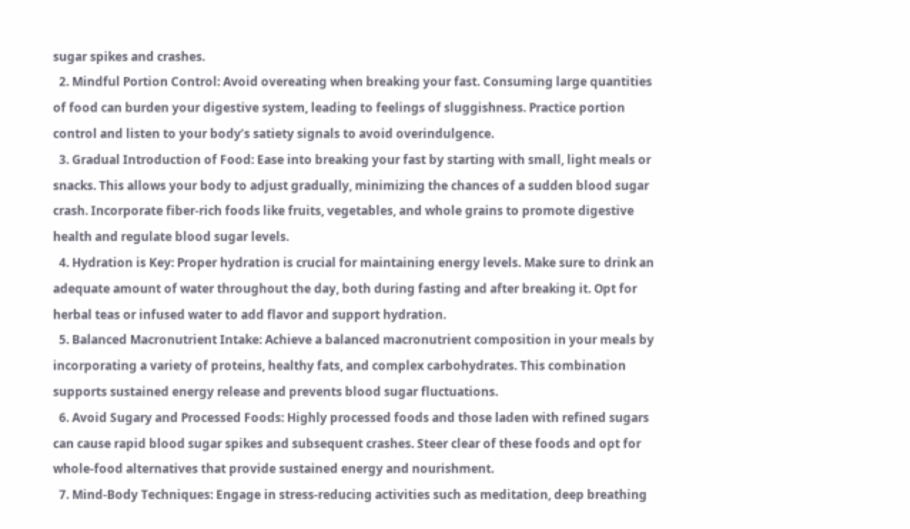sugar spikes and crashes.
  2. Mindful Portion Control: Avoid overeating when breaking your fast. Consuming large quantities of food can burden your digestive system, leading to feelings of sluggishness. Practice portion control and listen to your body’s satiety signals to avoid overindulgence.
  3. Gradual Introduction of Food: Ease into breaking your fast by starting with small, light meals or snacks. This allows your body to adjust gradually, minimizing the chances of a sudden blood sugar crash. Incorporate fiber-rich foods like fruits, vegetables, and whole grains to promote digestive health and regulate blood sugar levels.
  4. Hydration is Key: Proper hydration is crucial for maintaining energy levels. Make sure to drink an adequate amount of water throughout the day, both during fasting and after breaking it. Opt for herbal teas or infused water to add flavor and support hydration.
  5. Balanced Macronutrient Intake: Achieve a balanced macronutrient composition in your meals by incorporating a variety of proteins, healthy fats, and complex carbohydrates. This combination supports sustained energy release and prevents blood sugar fluctuations.
  6. Avoid Sugary and Processed Foods: Highly processed foods and those laden with refined sugars can cause rapid blood sugar spikes and subsequent crashes. Steer clear of these foods and opt for whole-food alternatives that provide sustained energy and nourishment.
  7. Mind-Body Techniques: Engage in stress-reducing activities such as meditation, deep breathing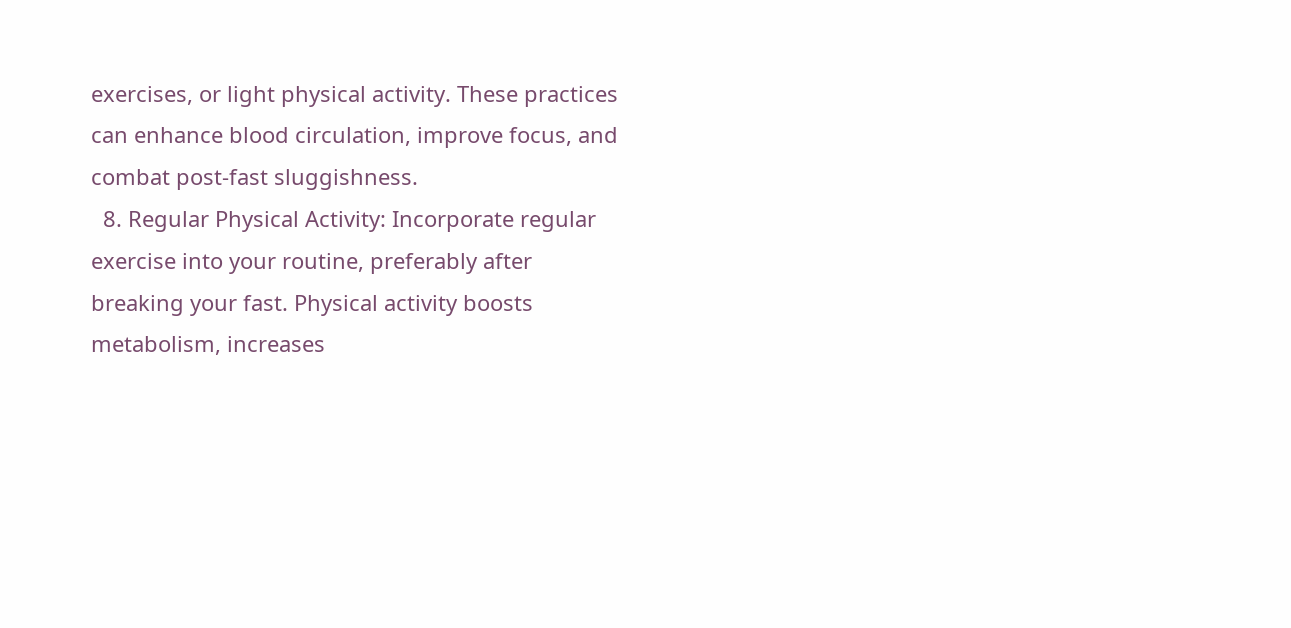exercises, or light physical activity. These practices can enhance blood circulation, improve focus, and combat post-fast sluggishness.
  8. Regular Physical Activity: Incorporate regular exercise into your routine, preferably after breaking your fast. Physical activity boosts metabolism, increases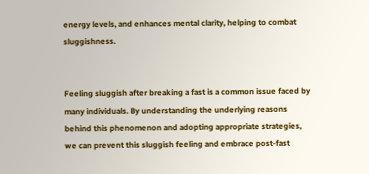energy levels, and enhances mental clarity, helping to combat sluggishness.


Feeling sluggish after breaking a fast is a common issue faced by many individuals. By understanding the underlying reasons behind this phenomenon and adopting appropriate strategies, we can prevent this sluggish feeling and embrace post-fast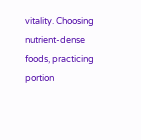vitality. Choosing nutrient-dense foods, practicing portion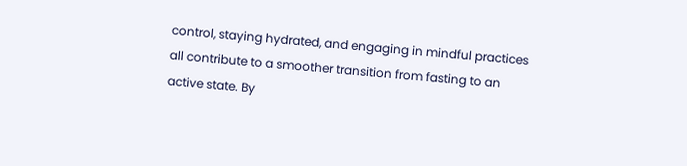control, staying hydrated, and engaging in mindful practices all contribute to a smoother transition from fasting to an active state. By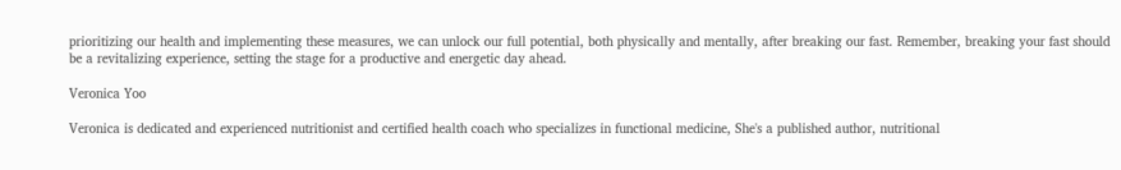prioritizing our health and implementing these measures, we can unlock our full potential, both physically and mentally, after breaking our fast. Remember, breaking your fast should be a revitalizing experience, setting the stage for a productive and energetic day ahead.

Veronica Yoo

Veronica is dedicated and experienced nutritionist and certified health coach who specializes in functional medicine, She's a published author, nutritional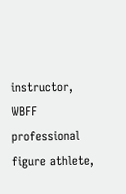instructor, WBFF professional figure athlete,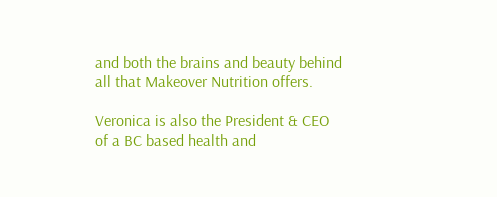and both the brains and beauty behind all that Makeover Nutrition offers.

Veronica is also the President & CEO of a BC based health and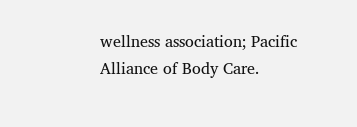wellness association; Pacific Alliance of Body Care.